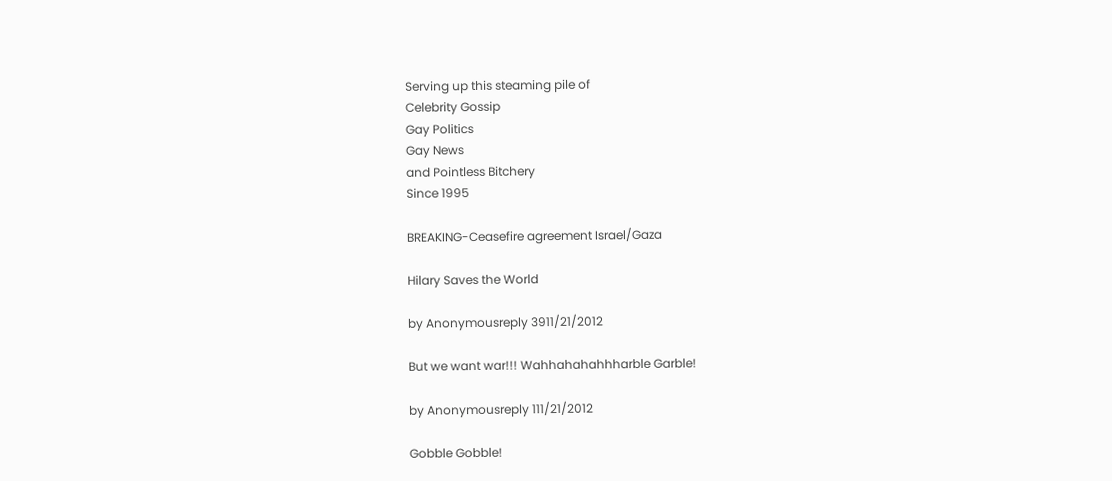Serving up this steaming pile of
Celebrity Gossip
Gay Politics
Gay News
and Pointless Bitchery
Since 1995

BREAKING-Ceasefire agreement Israel/Gaza

Hilary Saves the World

by Anonymousreply 3911/21/2012

But we want war!!! Wahhahahahhharble Garble!

by Anonymousreply 111/21/2012

Gobble Gobble!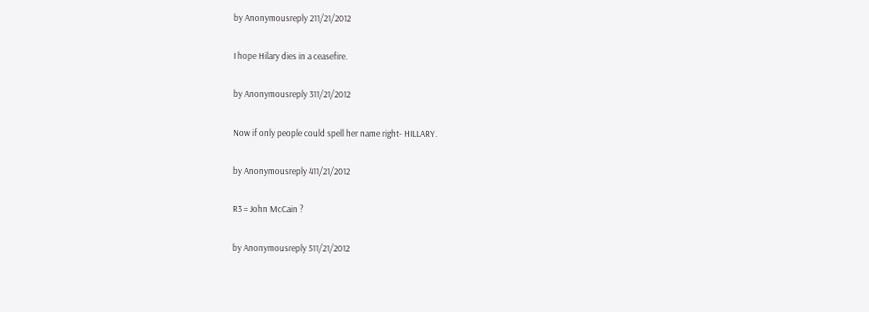by Anonymousreply 211/21/2012

I hope Hilary dies in a ceasefire.

by Anonymousreply 311/21/2012

Now if only people could spell her name right- HILLARY.

by Anonymousreply 411/21/2012

R3 = John McCain ?

by Anonymousreply 511/21/2012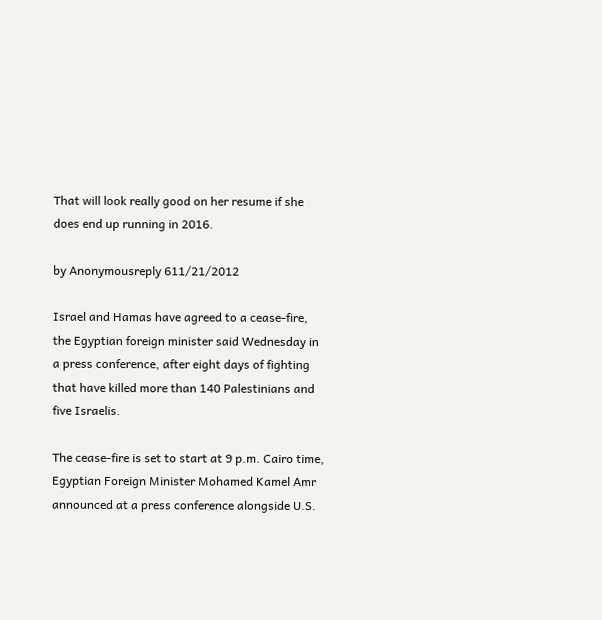That will look really good on her resume if she does end up running in 2016.

by Anonymousreply 611/21/2012

Israel and Hamas have agreed to a cease-fire, the Egyptian foreign minister said Wednesday in a press conference, after eight days of fighting that have killed more than 140 Palestinians and five Israelis.

The cease-fire is set to start at 9 p.m. Cairo time, Egyptian Foreign Minister Mohamed Kamel Amr announced at a press conference alongside U.S.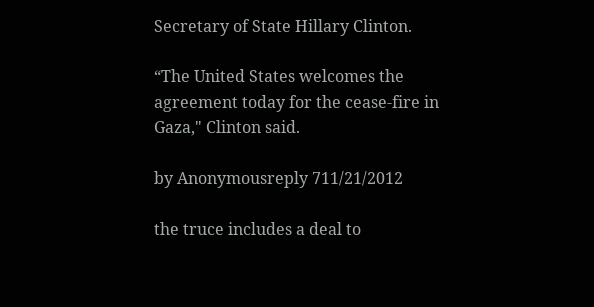Secretary of State Hillary Clinton.

“The United States welcomes the agreement today for the cease-fire in Gaza," Clinton said.

by Anonymousreply 711/21/2012

the truce includes a deal to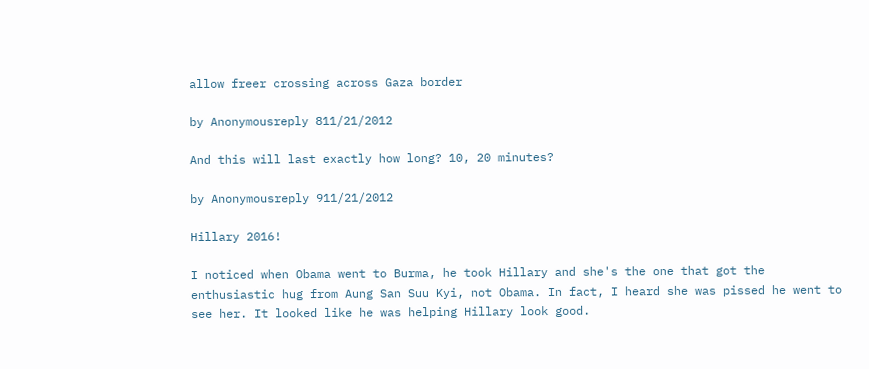allow freer crossing across Gaza border

by Anonymousreply 811/21/2012

And this will last exactly how long? 10, 20 minutes?

by Anonymousreply 911/21/2012

Hillary 2016!

I noticed when Obama went to Burma, he took Hillary and she's the one that got the enthusiastic hug from Aung San Suu Kyi, not Obama. In fact, I heard she was pissed he went to see her. It looked like he was helping Hillary look good.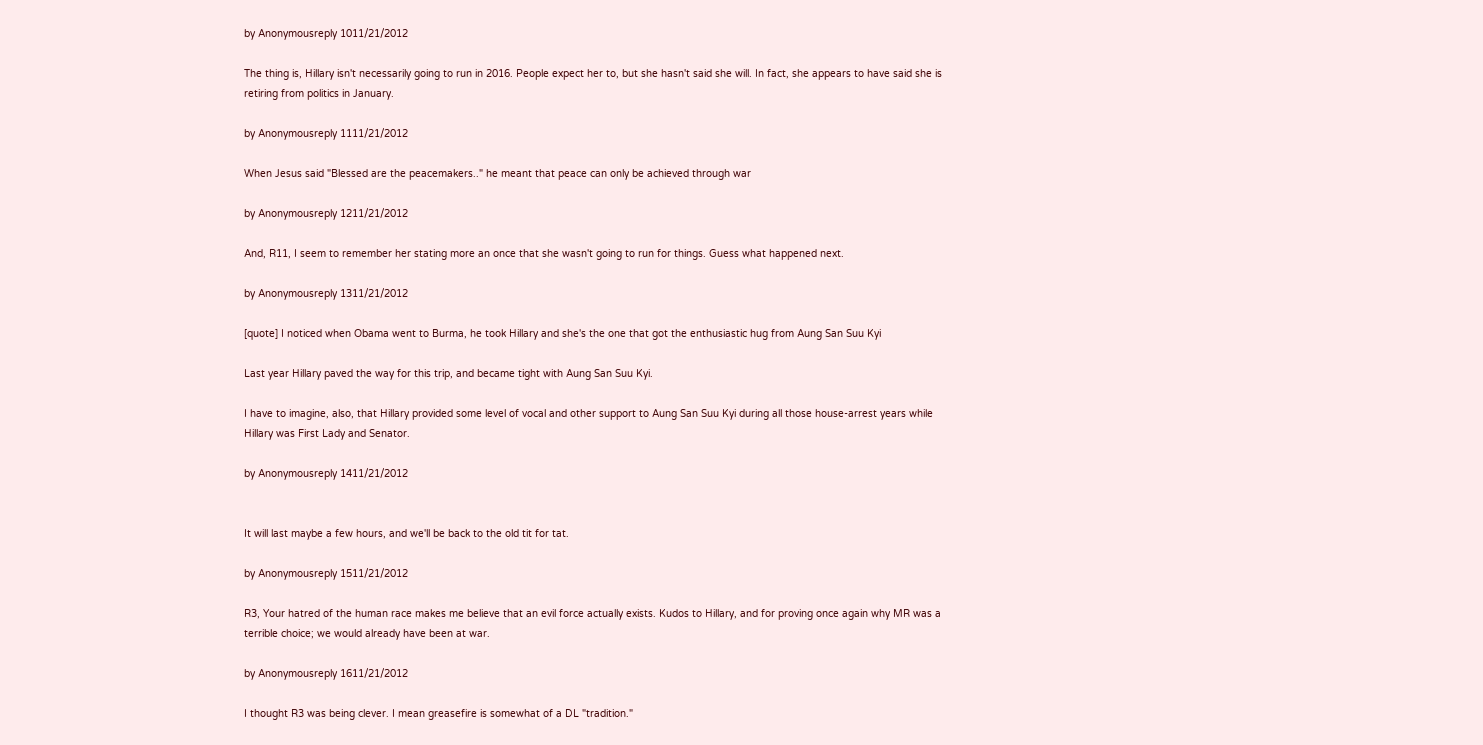by Anonymousreply 1011/21/2012

The thing is, Hillary isn't necessarily going to run in 2016. People expect her to, but she hasn't said she will. In fact, she appears to have said she is retiring from politics in January.

by Anonymousreply 1111/21/2012

When Jesus said "Blessed are the peacemakers.." he meant that peace can only be achieved through war

by Anonymousreply 1211/21/2012

And, R11, I seem to remember her stating more an once that she wasn't going to run for things. Guess what happened next.

by Anonymousreply 1311/21/2012

[quote] I noticed when Obama went to Burma, he took Hillary and she's the one that got the enthusiastic hug from Aung San Suu Kyi

Last year Hillary paved the way for this trip, and became tight with Aung San Suu Kyi.

I have to imagine, also, that Hillary provided some level of vocal and other support to Aung San Suu Kyi during all those house-arrest years while Hillary was First Lady and Senator.

by Anonymousreply 1411/21/2012


It will last maybe a few hours, and we'll be back to the old tit for tat.

by Anonymousreply 1511/21/2012

R3, Your hatred of the human race makes me believe that an evil force actually exists. Kudos to Hillary, and for proving once again why MR was a terrible choice; we would already have been at war.

by Anonymousreply 1611/21/2012

I thought R3 was being clever. I mean greasefire is somewhat of a DL "tradition."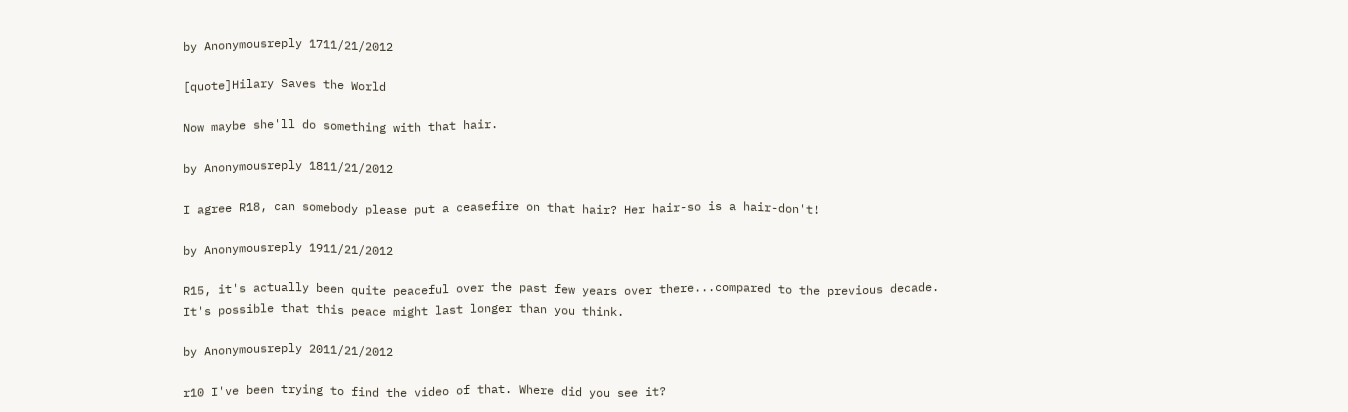by Anonymousreply 1711/21/2012

[quote]Hilary Saves the World

Now maybe she'll do something with that hair.

by Anonymousreply 1811/21/2012

I agree R18, can somebody please put a ceasefire on that hair? Her hair-so is a hair-don't!

by Anonymousreply 1911/21/2012

R15, it's actually been quite peaceful over the past few years over there...compared to the previous decade. It's possible that this peace might last longer than you think.

by Anonymousreply 2011/21/2012

r10 I've been trying to find the video of that. Where did you see it?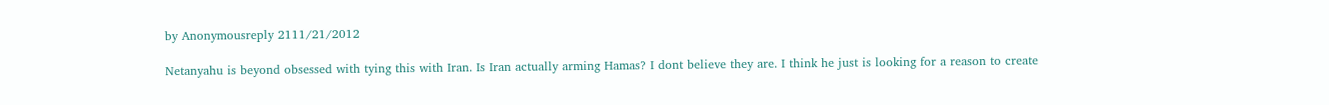by Anonymousreply 2111/21/2012

Netanyahu is beyond obsessed with tying this with Iran. Is Iran actually arming Hamas? I dont believe they are. I think he just is looking for a reason to create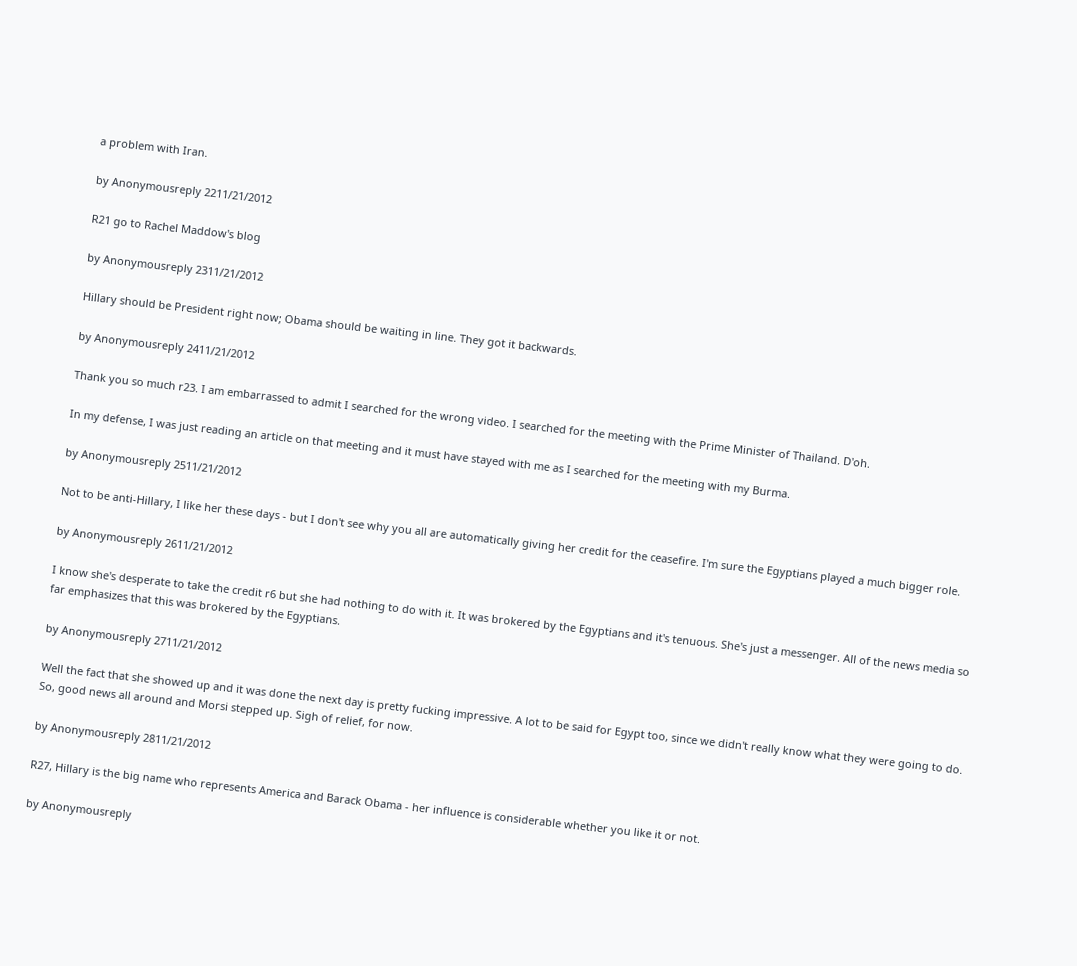a problem with Iran.

by Anonymousreply 2211/21/2012

R21 go to Rachel Maddow's blog

by Anonymousreply 2311/21/2012

Hillary should be President right now; Obama should be waiting in line. They got it backwards.

by Anonymousreply 2411/21/2012

Thank you so much r23. I am embarrassed to admit I searched for the wrong video. I searched for the meeting with the Prime Minister of Thailand. D'oh.

In my defense, I was just reading an article on that meeting and it must have stayed with me as I searched for the meeting with my Burma.

by Anonymousreply 2511/21/2012

Not to be anti-Hillary, I like her these days - but I don't see why you all are automatically giving her credit for the ceasefire. I'm sure the Egyptians played a much bigger role.

by Anonymousreply 2611/21/2012

I know she's desperate to take the credit r6 but she had nothing to do with it. It was brokered by the Egyptians and it's tenuous. She's just a messenger. All of the news media so far emphasizes that this was brokered by the Egyptians.

by Anonymousreply 2711/21/2012

Well the fact that she showed up and it was done the next day is pretty fucking impressive. A lot to be said for Egypt too, since we didn't really know what they were going to do. So, good news all around and Morsi stepped up. Sigh of relief, for now.

by Anonymousreply 2811/21/2012

R27, Hillary is the big name who represents America and Barack Obama - her influence is considerable whether you like it or not.

by Anonymousreply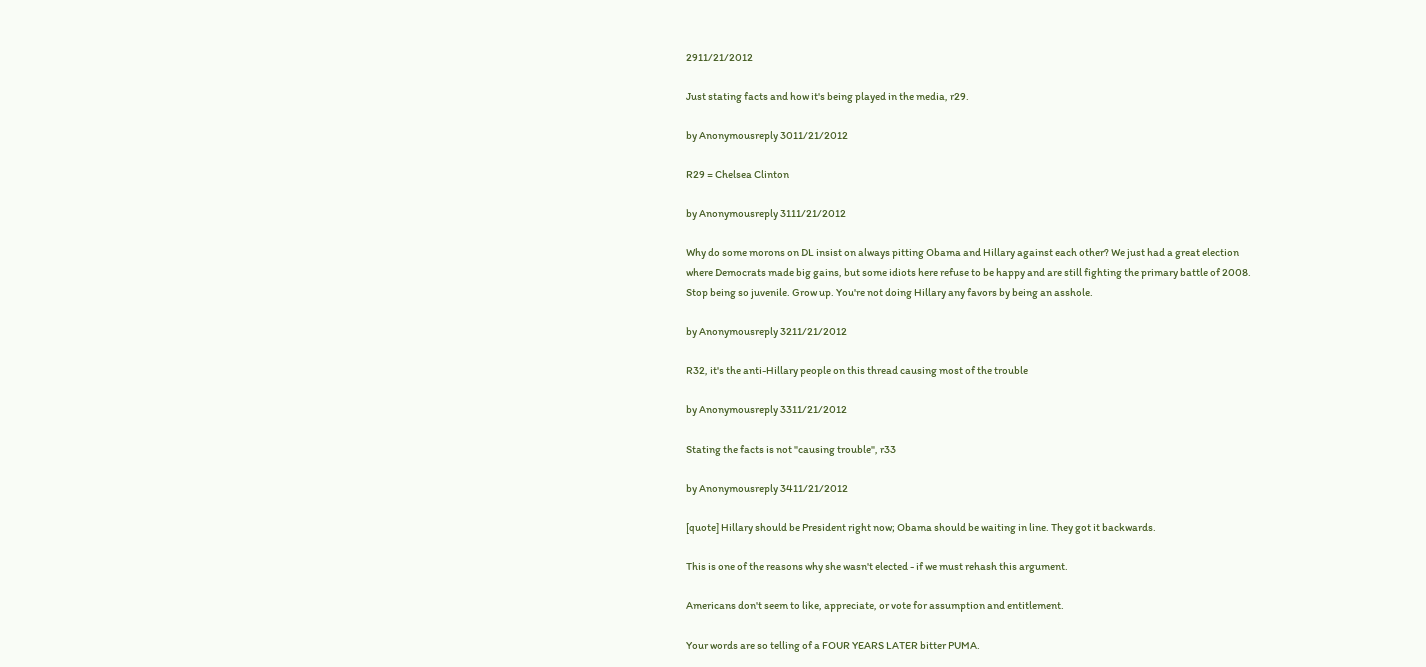2911/21/2012

Just stating facts and how it's being played in the media, r29.

by Anonymousreply 3011/21/2012

R29 = Chelsea Clinton

by Anonymousreply 3111/21/2012

Why do some morons on DL insist on always pitting Obama and Hillary against each other? We just had a great election where Democrats made big gains, but some idiots here refuse to be happy and are still fighting the primary battle of 2008. Stop being so juvenile. Grow up. You're not doing Hillary any favors by being an asshole.

by Anonymousreply 3211/21/2012

R32, it's the anti-Hillary people on this thread causing most of the trouble

by Anonymousreply 3311/21/2012

Stating the facts is not "causing trouble", r33

by Anonymousreply 3411/21/2012

[quote] Hillary should be President right now; Obama should be waiting in line. They got it backwards.

This is one of the reasons why she wasn't elected - if we must rehash this argument.

Americans don't seem to like, appreciate, or vote for assumption and entitlement.

Your words are so telling of a FOUR YEARS LATER bitter PUMA.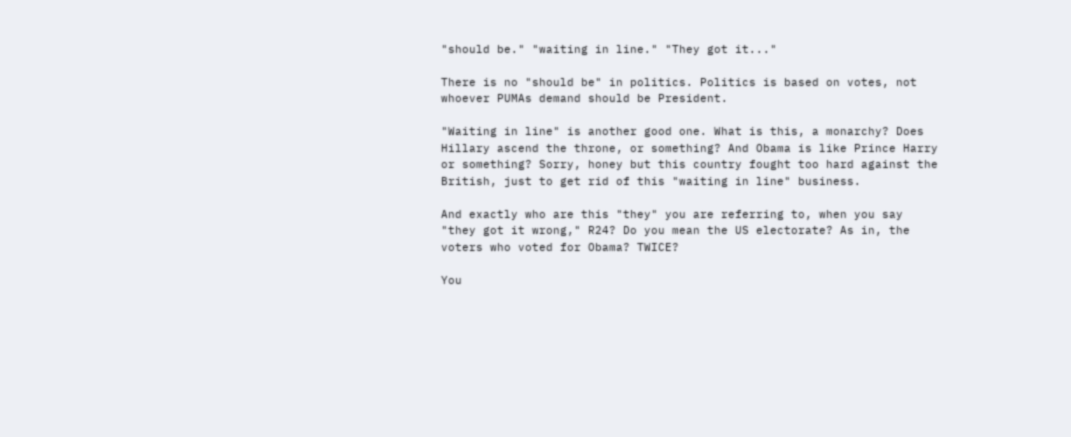"should be." "waiting in line." "They got it..."

There is no "should be" in politics. Politics is based on votes, not whoever PUMAs demand should be President.

"Waiting in line" is another good one. What is this, a monarchy? Does Hillary ascend the throne, or something? And Obama is like Prince Harry or something? Sorry, honey but this country fought too hard against the British, just to get rid of this "waiting in line" business.

And exactly who are this "they" you are referring to, when you say "they got it wrong," R24? Do you mean the US electorate? As in, the voters who voted for Obama? TWICE?

You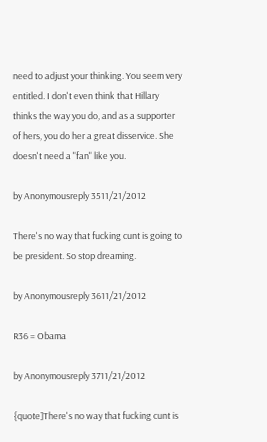need to adjust your thinking. You seem very entitled. I don't even think that Hillary thinks the way you do, and as a supporter of hers, you do her a great disservice. She doesn't need a "fan" like you.

by Anonymousreply 3511/21/2012

There's no way that fucking cunt is going to be president. So stop dreaming.

by Anonymousreply 3611/21/2012

R36 = Obama

by Anonymousreply 3711/21/2012

{quote]There's no way that fucking cunt is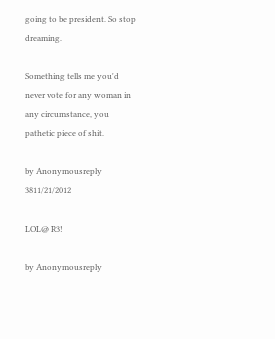going to be president. So stop dreaming.

Something tells me you'd never vote for any woman in any circumstance, you pathetic piece of shit.

by Anonymousreply 3811/21/2012

LOL@ R3!

by Anonymousreply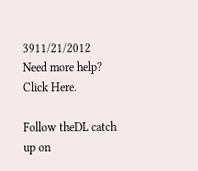3911/21/2012
Need more help? Click Here.

Follow theDL catch up on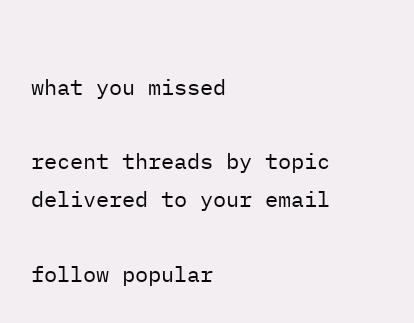what you missed

recent threads by topic delivered to your email

follow popular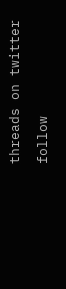threads on twitter

follow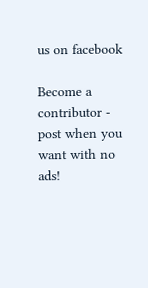us on facebook

Become a contributor - post when you want with no ads!